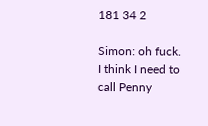181 34 2

Simon: oh fuck. I think I need to call Penny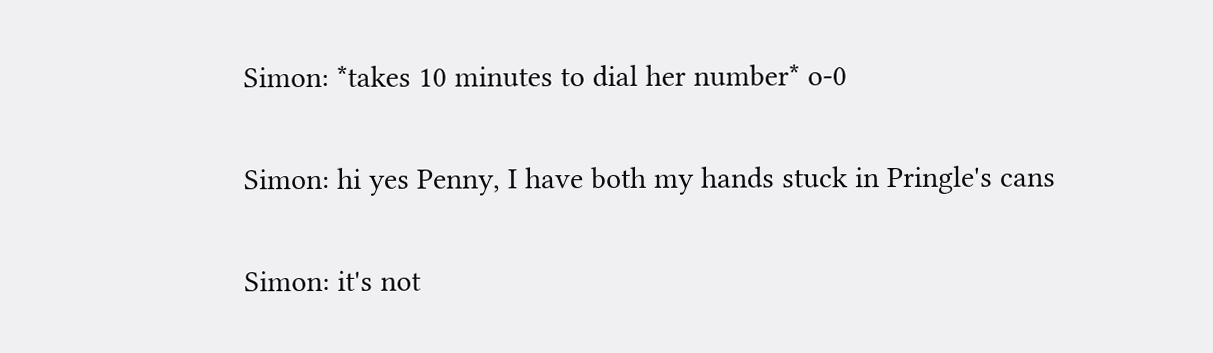Simon: *takes 10 minutes to dial her number* o-0

Simon: hi yes Penny, I have both my hands stuck in Pringle's cans

Simon: it's not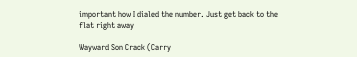important how I dialed the number. Just get back to the flat right away

Wayward Son Crack (Carry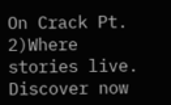On Crack Pt. 2)Where stories live. Discover now